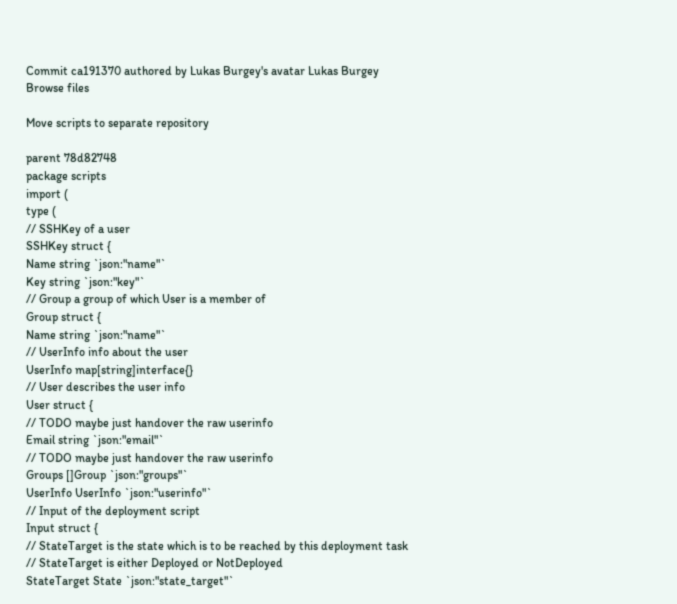Commit ca191370 authored by Lukas Burgey's avatar Lukas Burgey
Browse files

Move scripts to separate repository

parent 78d82748
package scripts
import (
type (
// SSHKey of a user
SSHKey struct {
Name string `json:"name"`
Key string `json:"key"`
// Group a group of which User is a member of
Group struct {
Name string `json:"name"`
// UserInfo info about the user
UserInfo map[string]interface{}
// User describes the user info
User struct {
// TODO maybe just handover the raw userinfo
Email string `json:"email"`
// TODO maybe just handover the raw userinfo
Groups []Group `json:"groups"`
UserInfo UserInfo `json:"userinfo"`
// Input of the deployment script
Input struct {
// StateTarget is the state which is to be reached by this deployment task
// StateTarget is either Deployed or NotDeployed
StateTarget State `json:"state_target"`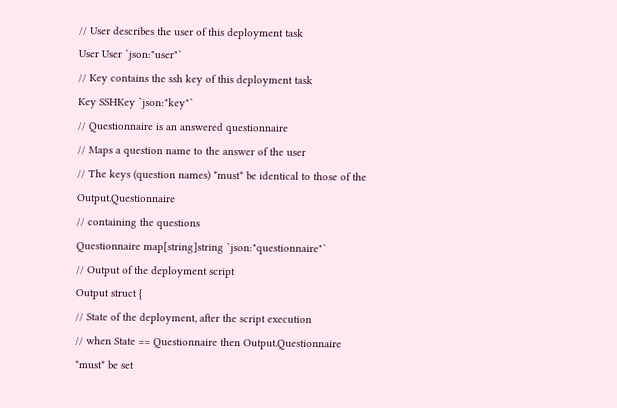// User describes the user of this deployment task
User User `json:"user"`
// Key contains the ssh key of this deployment task
Key SSHKey `json:"key"`
// Questionnaire is an answered questionnaire
// Maps a question name to the answer of the user
// The keys (question names) *must* be identical to those of the Output.Questionnaire
// containing the questions
Questionnaire map[string]string `json:"questionnaire"`
// Output of the deployment script
Output struct {
// State of the deployment, after the script execution
// when State == Questionnaire then Output.Questionnaire *must* be set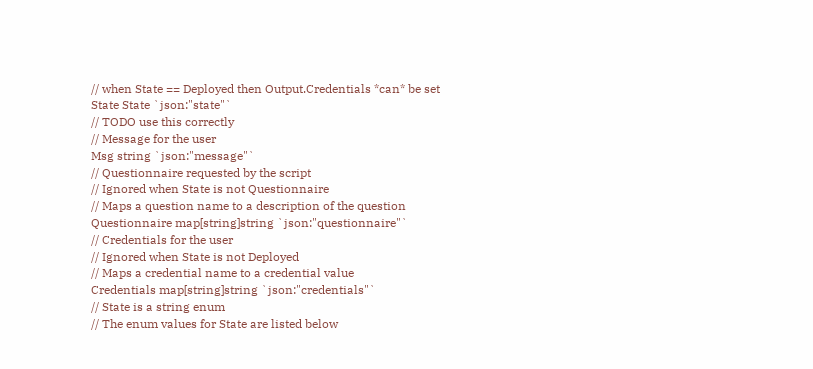// when State == Deployed then Output.Credentials *can* be set
State State `json:"state"`
// TODO use this correctly
// Message for the user
Msg string `json:"message"`
// Questionnaire requested by the script
// Ignored when State is not Questionnaire
// Maps a question name to a description of the question
Questionnaire map[string]string `json:"questionnaire"`
// Credentials for the user
// Ignored when State is not Deployed
// Maps a credential name to a credential value
Credentials map[string]string `json:"credentials"`
// State is a string enum
// The enum values for State are listed below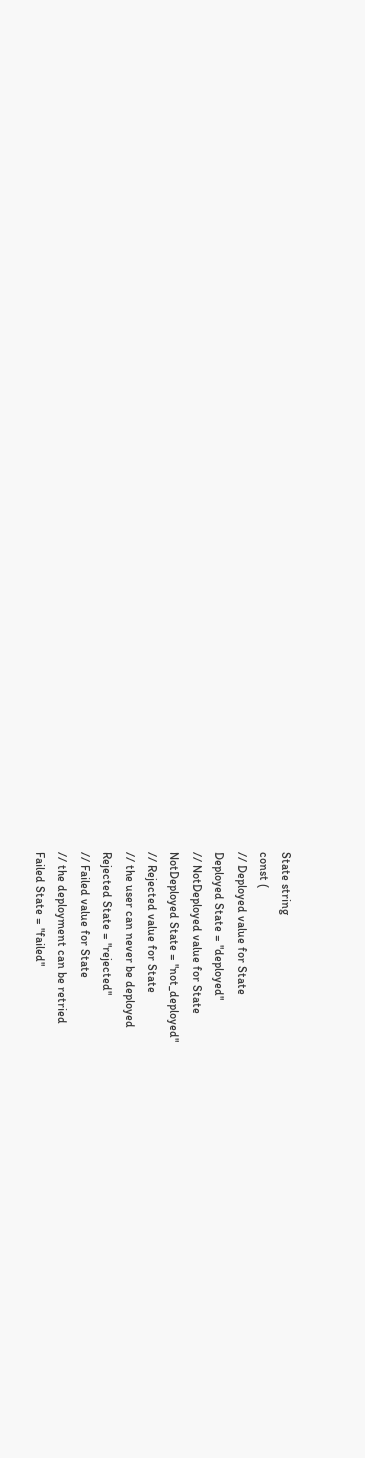State string
const (
// Deployed value for State
Deployed State = "deployed"
// NotDeployed value for State
NotDeployed State = "not_deployed"
// Rejected value for State
// the user can never be deployed
Rejected State = "rejected"
// Failed value for State
// the deployment can be retried
Failed State = "failed"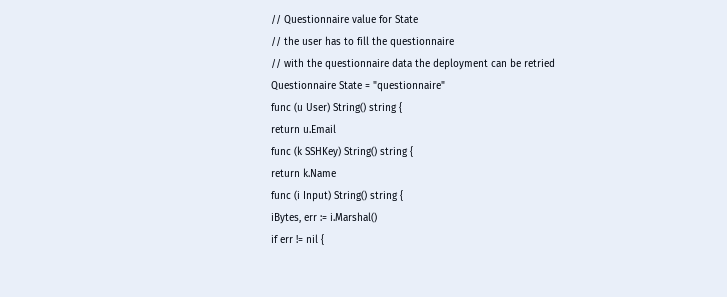// Questionnaire value for State
// the user has to fill the questionnaire
// with the questionnaire data the deployment can be retried
Questionnaire State = "questionnaire"
func (u User) String() string {
return u.Email
func (k SSHKey) String() string {
return k.Name
func (i Input) String() string {
iBytes, err := i.Marshal()
if err != nil {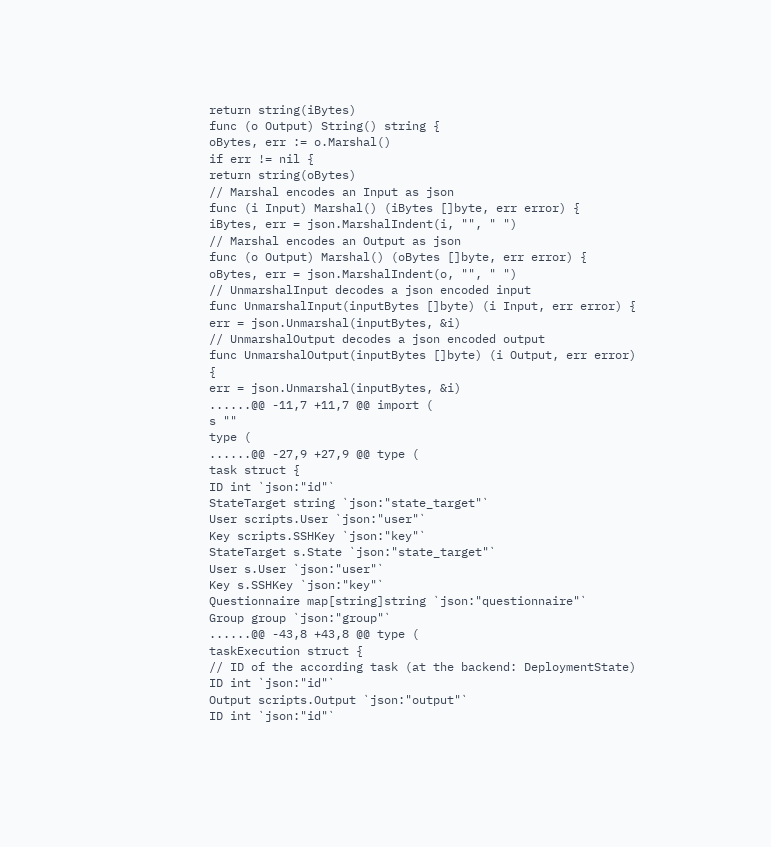return string(iBytes)
func (o Output) String() string {
oBytes, err := o.Marshal()
if err != nil {
return string(oBytes)
// Marshal encodes an Input as json
func (i Input) Marshal() (iBytes []byte, err error) {
iBytes, err = json.MarshalIndent(i, "", " ")
// Marshal encodes an Output as json
func (o Output) Marshal() (oBytes []byte, err error) {
oBytes, err = json.MarshalIndent(o, "", " ")
// UnmarshalInput decodes a json encoded input
func UnmarshalInput(inputBytes []byte) (i Input, err error) {
err = json.Unmarshal(inputBytes, &i)
// UnmarshalOutput decodes a json encoded output
func UnmarshalOutput(inputBytes []byte) (i Output, err error) {
err = json.Unmarshal(inputBytes, &i)
......@@ -11,7 +11,7 @@ import (
s ""
type (
......@@ -27,9 +27,9 @@ type (
task struct {
ID int `json:"id"`
StateTarget string `json:"state_target"`
User scripts.User `json:"user"`
Key scripts.SSHKey `json:"key"`
StateTarget s.State `json:"state_target"`
User s.User `json:"user"`
Key s.SSHKey `json:"key"`
Questionnaire map[string]string `json:"questionnaire"`
Group group `json:"group"`
......@@ -43,8 +43,8 @@ type (
taskExecution struct {
// ID of the according task (at the backend: DeploymentState)
ID int `json:"id"`
Output scripts.Output `json:"output"`
ID int `json:"id"`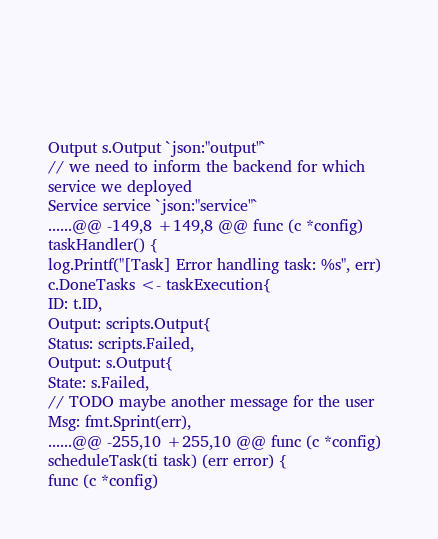Output s.Output `json:"output"`
// we need to inform the backend for which service we deployed
Service service `json:"service"`
......@@ -149,8 +149,8 @@ func (c *config) taskHandler() {
log.Printf("[Task] Error handling task: %s", err)
c.DoneTasks <- taskExecution{
ID: t.ID,
Output: scripts.Output{
Status: scripts.Failed,
Output: s.Output{
State: s.Failed,
// TODO maybe another message for the user
Msg: fmt.Sprint(err),
......@@ -255,10 +255,10 @@ func (c *config) scheduleTask(ti task) (err error) {
func (c *config)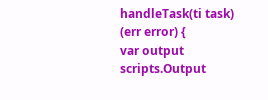handleTask(ti task) (err error) {
var output scripts.Output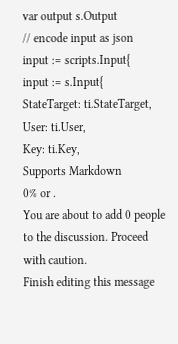var output s.Output
// encode input as json
input := scripts.Input{
input := s.Input{
StateTarget: ti.StateTarget,
User: ti.User,
Key: ti.Key,
Supports Markdown
0% or .
You are about to add 0 people to the discussion. Proceed with caution.
Finish editing this message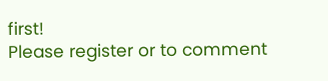first!
Please register or to comment